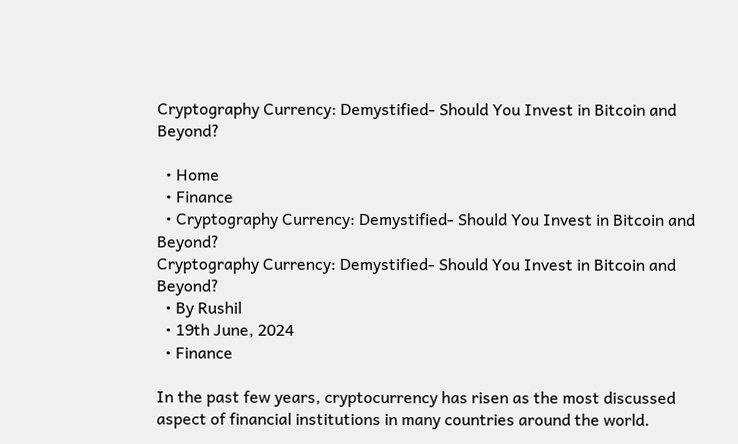Cryptography Currency: Demystified- Should You Invest in Bitcoin and Beyond?

  • Home
  • Finance
  • Cryptography Currency: Demystified- Should You Invest in Bitcoin and Beyond?
Cryptography Currency: Demystified- Should You Invest in Bitcoin and Beyond?
  • By Rushil
  • 19th June, 2024
  • Finance

In the past few years, cryptocurrency has risen as the most discussed aspect of financial institutions in many countries around the world.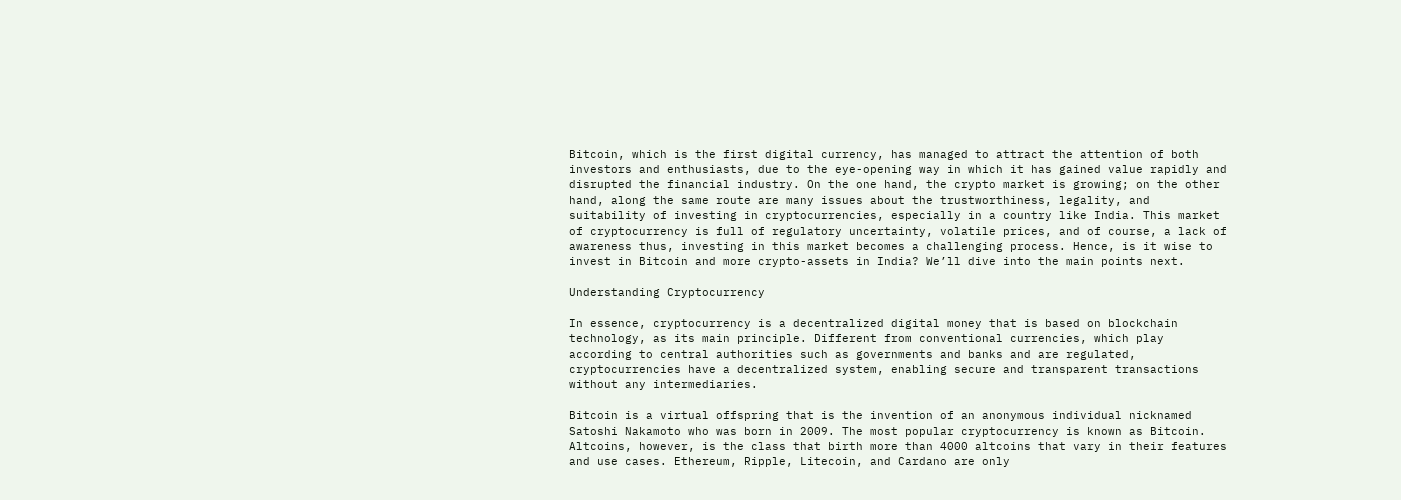Bitcoin, which is the first digital currency, has managed to attract the attention of both investors and enthusiasts, due to the eye-opening way in which it has gained value rapidly and disrupted the financial industry. On the one hand, the crypto market is growing; on the other hand, along the same route are many issues about the trustworthiness, legality, and suitability of investing in cryptocurrencies, especially in a country like India. This market of cryptocurrency is full of regulatory uncertainty, volatile prices, and of course, a lack of awareness thus, investing in this market becomes a challenging process. Hence, is it wise to invest in Bitcoin and more crypto-assets in India? We’ll dive into the main points next.

Understanding Cryptocurrency

In essence, cryptocurrency is a decentralized digital money that is based on blockchain technology, as its main principle. Different from conventional currencies, which play according to central authorities such as governments and banks and are regulated, cryptocurrencies have a decentralized system, enabling secure and transparent transactions without any intermediaries.

Bitcoin is a virtual offspring that is the invention of an anonymous individual nicknamed Satoshi Nakamoto who was born in 2009. The most popular cryptocurrency is known as Bitcoin. Altcoins, however, is the class that birth more than 4000 altcoins that vary in their features and use cases. Ethereum, Ripple, Litecoin, and Cardano are only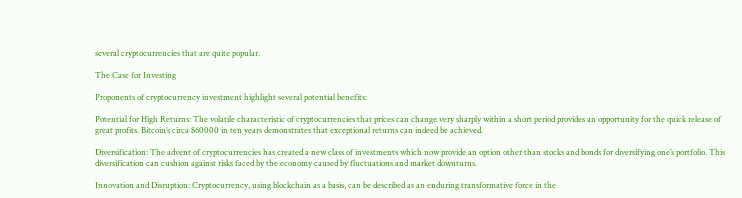several cryptocurrencies that are quite popular.

The Case for Investing

Proponents of cryptocurrency investment highlight several potential benefits:

Potential for High Returns: The volatile characteristic of cryptocurrencies that prices can change very sharply within a short period provides an opportunity for the quick release of great profits. Bitcoin’s circa $60000 in ten years demonstrates that exceptional returns can indeed be achieved.

Diversification: The advent of cryptocurrencies has created a new class of investments which now provide an option other than stocks and bonds for diversifying one’s portfolio. This diversification can cushion against risks faced by the economy caused by fluctuations and market downturns.

Innovation and Disruption: Cryptocurrency, using blockchain as a basis, can be described as an enduring transformative force in the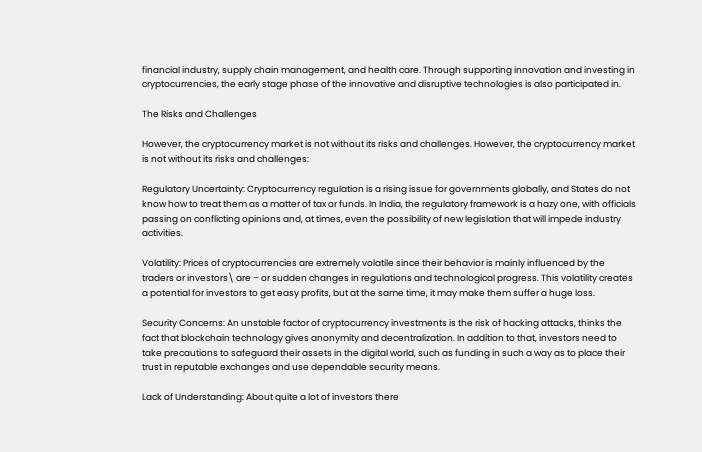financial industry, supply chain management, and health care. Through supporting innovation and investing in cryptocurrencies, the early stage phase of the innovative and disruptive technologies is also participated in.

The Risks and Challenges

However, the cryptocurrency market is not without its risks and challenges. However, the cryptocurrency market is not without its risks and challenges:

Regulatory Uncertainty: Cryptocurrency regulation is a rising issue for governments globally, and States do not know how to treat them as a matter of tax or funds. In India, the regulatory framework is a hazy one, with officials passing on conflicting opinions and, at times, even the possibility of new legislation that will impede industry activities.

Volatility: Prices of cryptocurrencies are extremely volatile since their behavior is mainly influenced by the traders or investors\ are – or sudden changes in regulations and technological progress. This volatility creates a potential for investors to get easy profits, but at the same time, it may make them suffer a huge loss.

Security Concerns: An unstable factor of cryptocurrency investments is the risk of hacking attacks, thinks the fact that blockchain technology gives anonymity and decentralization. In addition to that, investors need to take precautions to safeguard their assets in the digital world, such as funding in such a way as to place their trust in reputable exchanges and use dependable security means.

Lack of Understanding: About quite a lot of investors there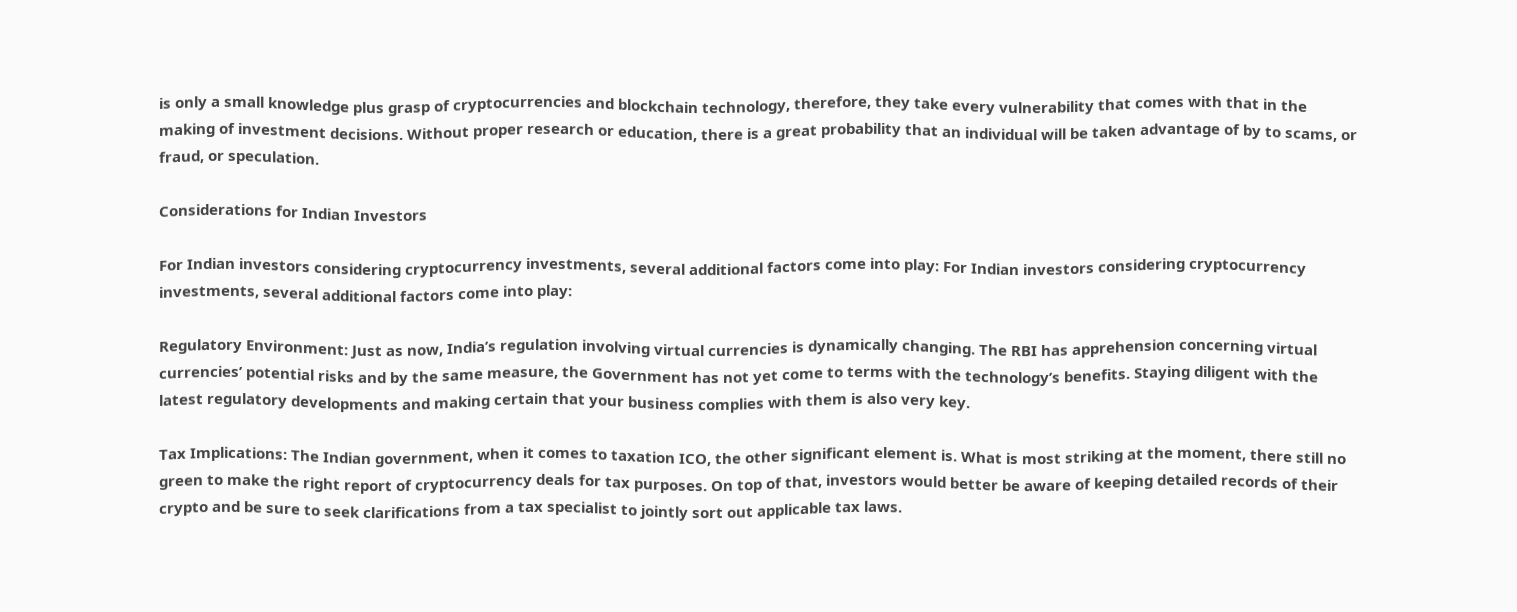is only a small knowledge plus grasp of cryptocurrencies and blockchain technology, therefore, they take every vulnerability that comes with that in the making of investment decisions. Without proper research or education, there is a great probability that an individual will be taken advantage of by to scams, or fraud, or speculation.

Considerations for Indian Investors

For Indian investors considering cryptocurrency investments, several additional factors come into play: For Indian investors considering cryptocurrency investments, several additional factors come into play:

Regulatory Environment: Just as now, India’s regulation involving virtual currencies is dynamically changing. The RBI has apprehension concerning virtual currencies’ potential risks and by the same measure, the Government has not yet come to terms with the technology’s benefits. Staying diligent with the latest regulatory developments and making certain that your business complies with them is also very key.

Tax Implications: The Indian government, when it comes to taxation ICO, the other significant element is. What is most striking at the moment, there still no green to make the right report of cryptocurrency deals for tax purposes. On top of that, investors would better be aware of keeping detailed records of their crypto and be sure to seek clarifications from a tax specialist to jointly sort out applicable tax laws.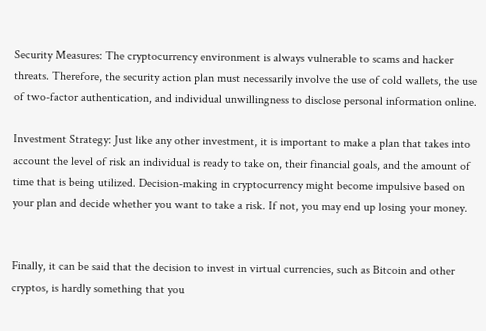Security Measures: The cryptocurrency environment is always vulnerable to scams and hacker threats. Therefore, the security action plan must necessarily involve the use of cold wallets, the use of two-factor authentication, and individual unwillingness to disclose personal information online.

Investment Strategy: Just like any other investment, it is important to make a plan that takes into account the level of risk an individual is ready to take on, their financial goals, and the amount of time that is being utilized. Decision-making in cryptocurrency might become impulsive based on your plan and decide whether you want to take a risk. If not, you may end up losing your money.


Finally, it can be said that the decision to invest in virtual currencies, such as Bitcoin and other cryptos, is hardly something that you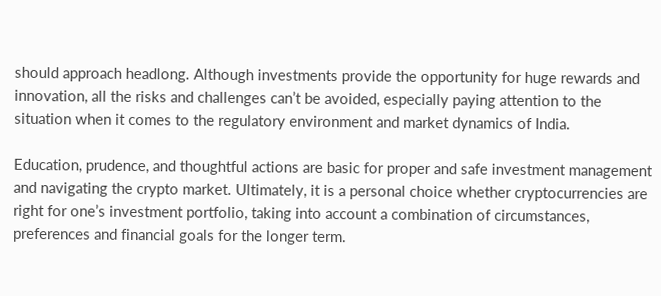should approach headlong. Although investments provide the opportunity for huge rewards and innovation, all the risks and challenges can’t be avoided, especially paying attention to the situation when it comes to the regulatory environment and market dynamics of India.

Education, prudence, and thoughtful actions are basic for proper and safe investment management and navigating the crypto market. Ultimately, it is a personal choice whether cryptocurrencies are right for one’s investment portfolio, taking into account a combination of circumstances, preferences and financial goals for the longer term.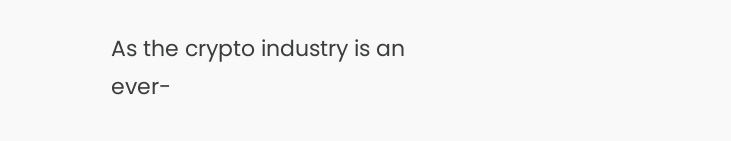As the crypto industry is an ever-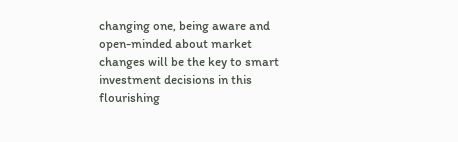changing one, being aware and open-minded about market changes will be the key to smart investment decisions in this flourishing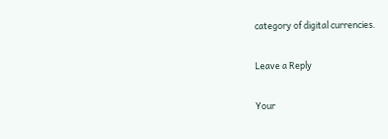category of digital currencies.

Leave a Reply

Your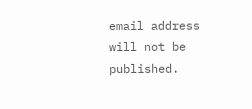email address will not be published.